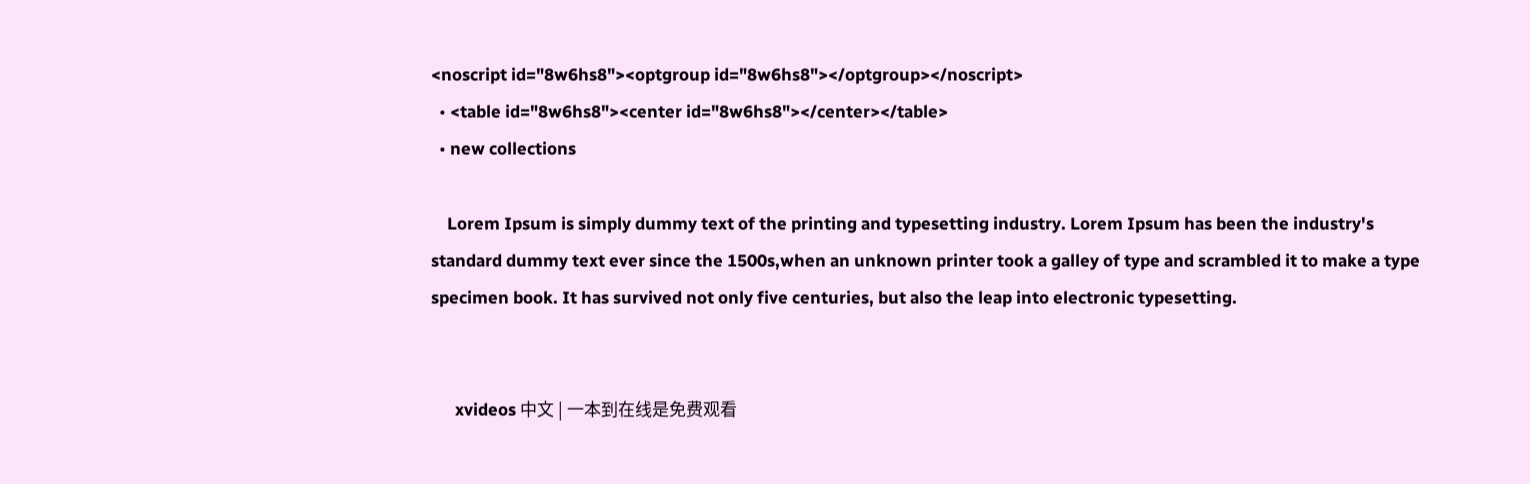<noscript id="8w6hs8"><optgroup id="8w6hs8"></optgroup></noscript>
  • <table id="8w6hs8"><center id="8w6hs8"></center></table>
  • new collections

    Lorem Ipsum is simply dummy text of the printing and typesetting industry. Lorem Ipsum has been the industry's standard dummy text ever since the 1500s,when an unknown printer took a galley of type and scrambled it to make a type specimen book. It has survived not only five centuries, but also the leap into electronic typesetting.


      xvideos 中文 | 一本到在线是免费观看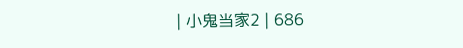| 小鬼当家2 | 686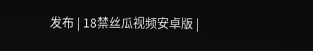发布 | 18禁丝瓜视频安卓版 |